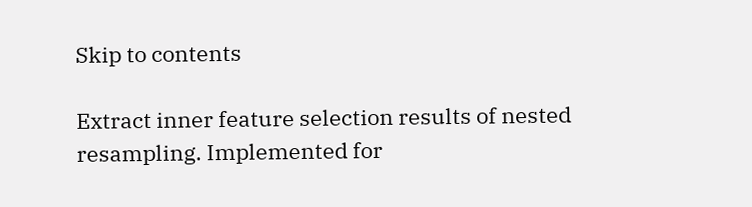Skip to contents

Extract inner feature selection results of nested resampling. Implemented for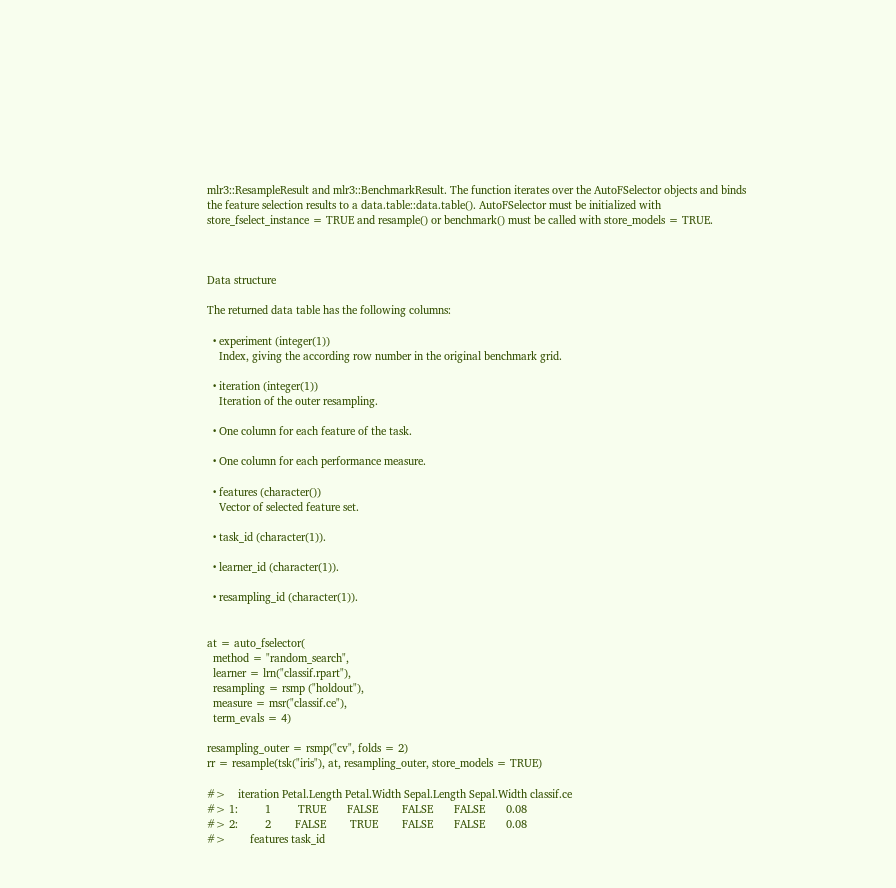mlr3::ResampleResult and mlr3::BenchmarkResult. The function iterates over the AutoFSelector objects and binds the feature selection results to a data.table::data.table(). AutoFSelector must be initialized with store_fselect_instance = TRUE and resample() or benchmark() must be called with store_models = TRUE.



Data structure

The returned data table has the following columns:

  • experiment (integer(1))
    Index, giving the according row number in the original benchmark grid.

  • iteration (integer(1))
    Iteration of the outer resampling.

  • One column for each feature of the task.

  • One column for each performance measure.

  • features (character())
    Vector of selected feature set.

  • task_id (character(1)).

  • learner_id (character(1)).

  • resampling_id (character(1)).


at = auto_fselector(
  method = "random_search",
  learner = lrn("classif.rpart"),
  resampling = rsmp ("holdout"),
  measure = msr("classif.ce"),
  term_evals = 4)

resampling_outer = rsmp("cv", folds = 2)
rr = resample(tsk("iris"), at, resampling_outer, store_models = TRUE)

#>    iteration Petal.Length Petal.Width Sepal.Length Sepal.Width classif.ce
#> 1:         1         TRUE       FALSE        FALSE       FALSE       0.08
#> 2:         2        FALSE        TRUE        FALSE       FALSE       0.08
#>        features task_id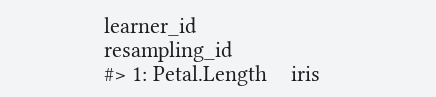learner_id resampling_id
#> 1: Petal.Length    iris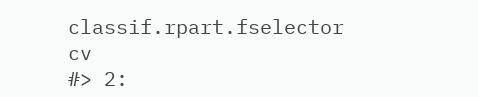classif.rpart.fselector            cv
#> 2: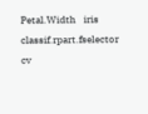Petal.Width    iris classif.rpart.fselector            cv